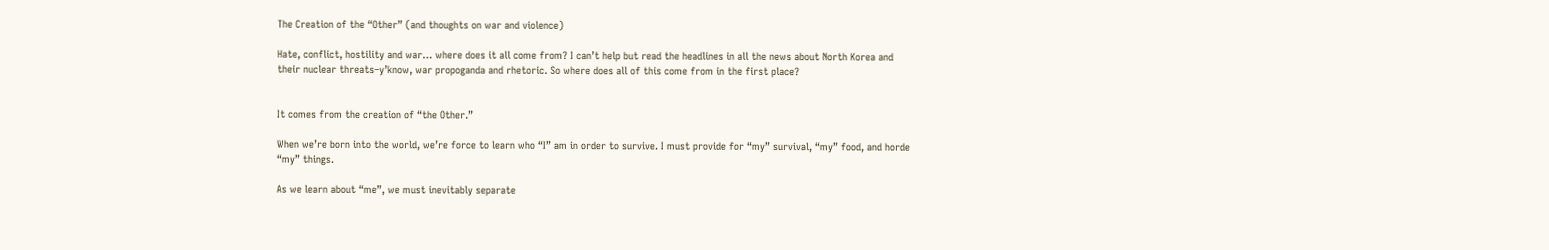The Creation of the “Other” (and thoughts on war and violence)

Hate, conflict, hostility and war… where does it all come from? I can’t help but read the headlines in all the news about North Korea and their nuclear threats–y’know, war propoganda and rhetoric. So where does all of this come from in the first place?


It comes from the creation of “the Other.”

When we’re born into the world, we’re force to learn who “I” am in order to survive. I must provide for “my” survival, “my” food, and horde “my” things.

As we learn about “me”, we must inevitably separate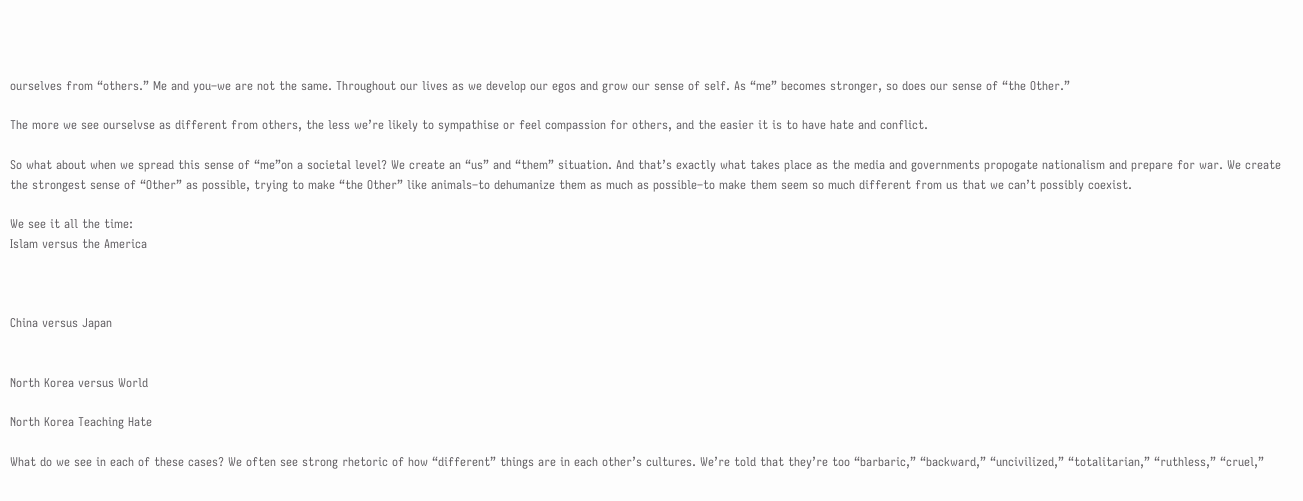ourselves from “others.” Me and you–we are not the same. Throughout our lives as we develop our egos and grow our sense of self. As “me” becomes stronger, so does our sense of “the Other.”

The more we see ourselvse as different from others, the less we’re likely to sympathise or feel compassion for others, and the easier it is to have hate and conflict.

So what about when we spread this sense of “me”on a societal level? We create an “us” and “them” situation. And that’s exactly what takes place as the media and governments propogate nationalism and prepare for war. We create the strongest sense of “Other” as possible, trying to make “the Other” like animals–to dehumanize them as much as possible–to make them seem so much different from us that we can’t possibly coexist.

We see it all the time:
Islam versus the America



China versus Japan


North Korea versus World

North Korea Teaching Hate

What do we see in each of these cases? We often see strong rhetoric of how “different” things are in each other’s cultures. We’re told that they’re too “barbaric,” “backward,” “uncivilized,” “totalitarian,” “ruthless,” “cruel,”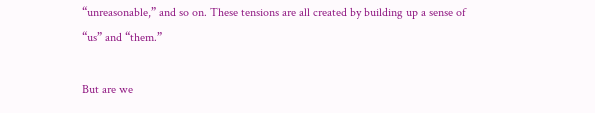“unreasonable,” and so on. These tensions are all created by building up a sense of “us” and “them.”

But are we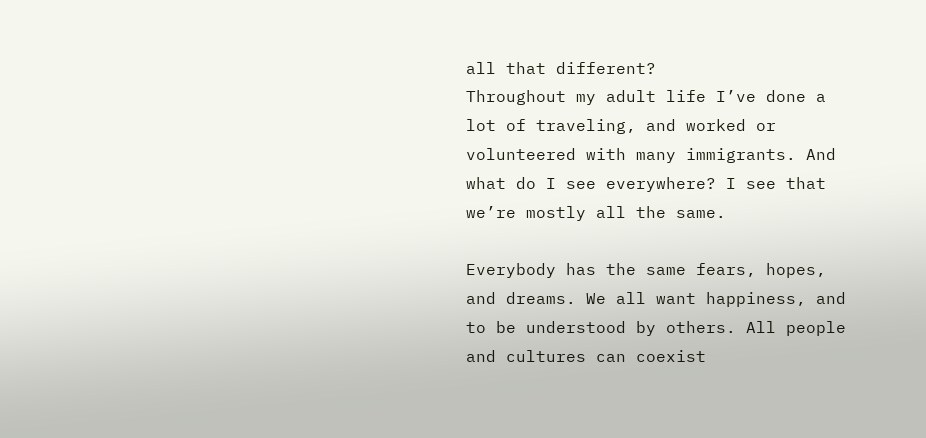all that different?
Throughout my adult life I’ve done a lot of traveling, and worked or volunteered with many immigrants. And what do I see everywhere? I see that we’re mostly all the same.

Everybody has the same fears, hopes, and dreams. We all want happiness, and to be understood by others. All people and cultures can coexist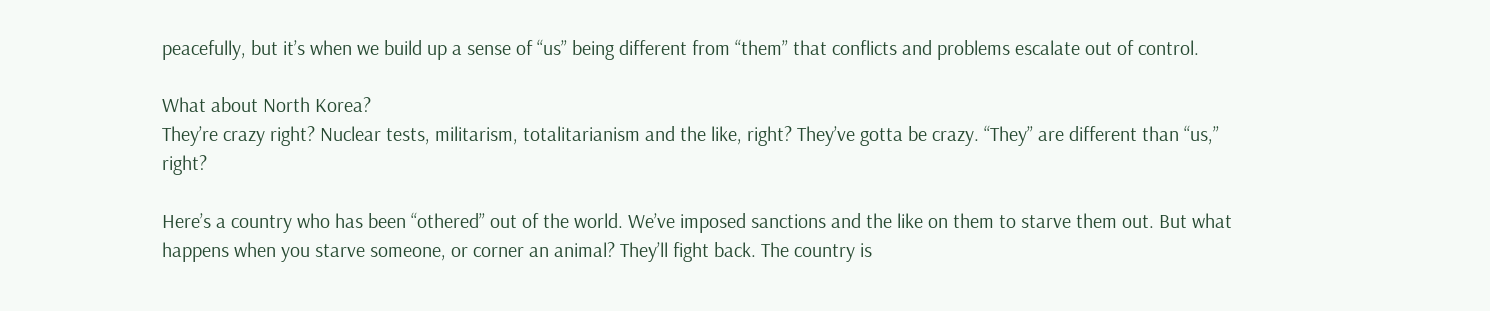peacefully, but it’s when we build up a sense of “us” being different from “them” that conflicts and problems escalate out of control.

What about North Korea?
They’re crazy right? Nuclear tests, militarism, totalitarianism and the like, right? They’ve gotta be crazy. “They” are different than “us,” right?

Here’s a country who has been “othered” out of the world. We’ve imposed sanctions and the like on them to starve them out. But what happens when you starve someone, or corner an animal? They’ll fight back. The country is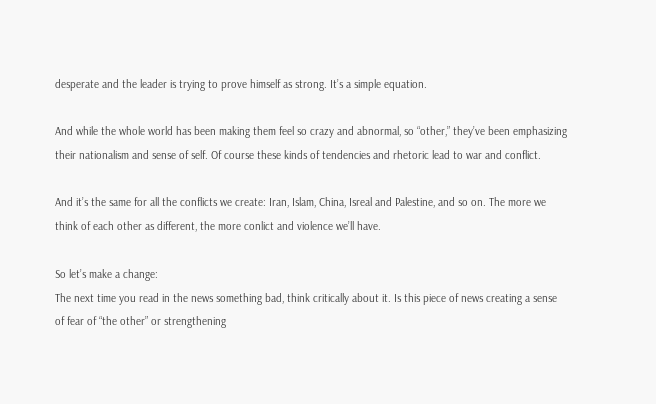desperate and the leader is trying to prove himself as strong. It’s a simple equation.

And while the whole world has been making them feel so crazy and abnormal, so “other,” they’ve been emphasizing their nationalism and sense of self. Of course these kinds of tendencies and rhetoric lead to war and conflict.

And it’s the same for all the conflicts we create: Iran, Islam, China, Isreal and Palestine, and so on. The more we think of each other as different, the more conlict and violence we’ll have.

So let’s make a change:
The next time you read in the news something bad, think critically about it. Is this piece of news creating a sense of fear of “the other” or strengthening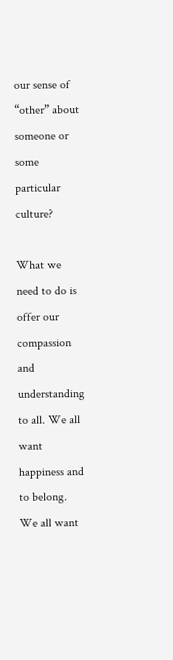our sense of “other” about someone or some particular culture?

What we need to do is offer our compassion and understanding to all. We all want happiness and to belong. We all want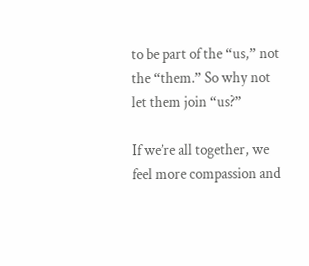to be part of the “us,” not the “them.” So why not let them join “us?”

If we’re all together, we feel more compassion and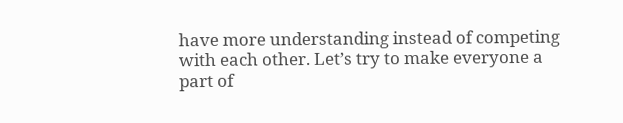have more understanding instead of competing with each other. Let’s try to make everyone a part of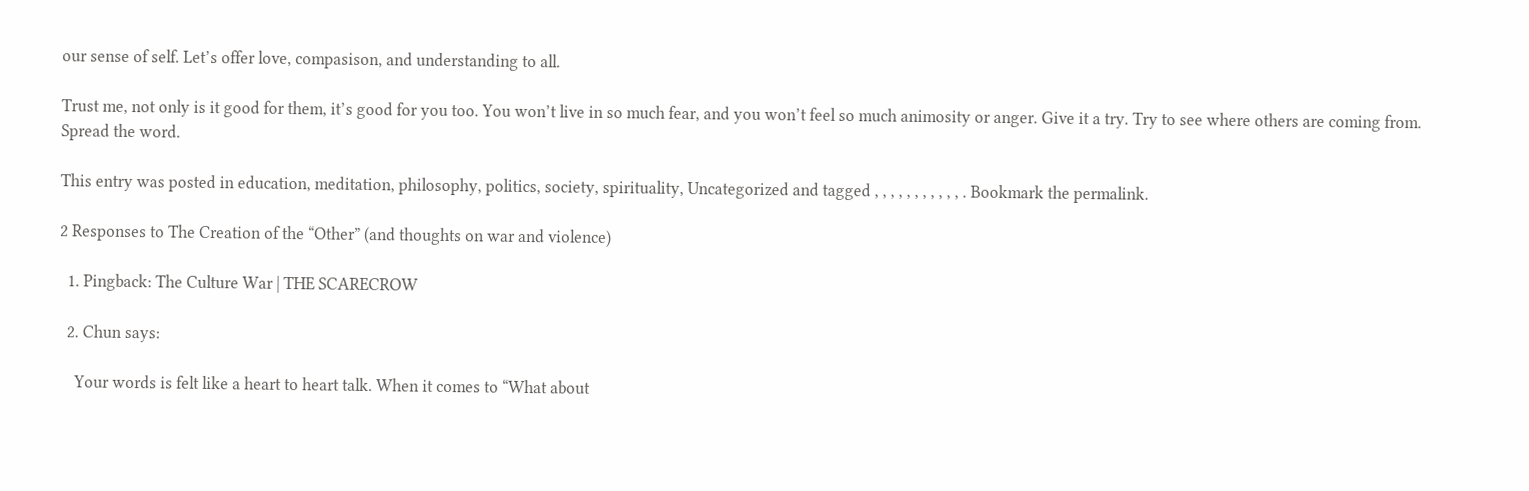our sense of self. Let’s offer love, compasison, and understanding to all.

Trust me, not only is it good for them, it’s good for you too. You won’t live in so much fear, and you won’t feel so much animosity or anger. Give it a try. Try to see where others are coming from. Spread the word.

This entry was posted in education, meditation, philosophy, politics, society, spirituality, Uncategorized and tagged , , , , , , , , , , , . Bookmark the permalink.

2 Responses to The Creation of the “Other” (and thoughts on war and violence)

  1. Pingback: The Culture War | THE SCARECROW

  2. Chun says:

    Your words is felt like a heart to heart talk. When it comes to “What about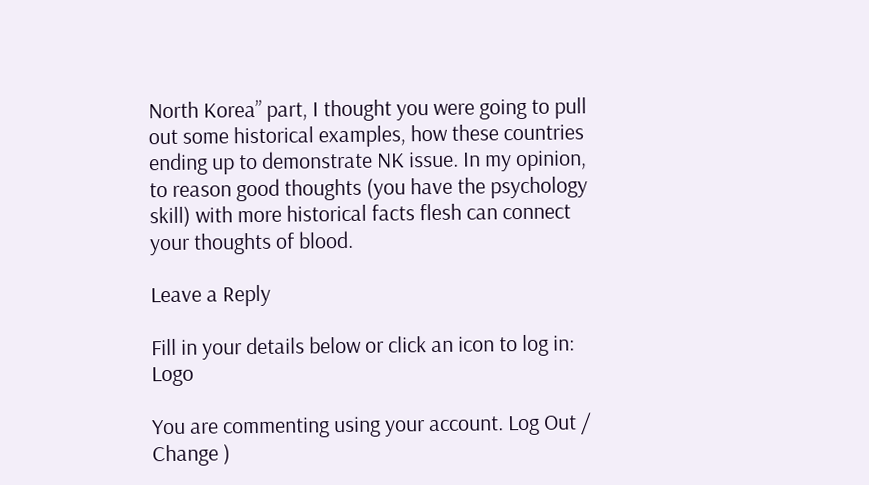North Korea” part, I thought you were going to pull out some historical examples, how these countries ending up to demonstrate NK issue. In my opinion, to reason good thoughts (you have the psychology skill) with more historical facts flesh can connect your thoughts of blood.

Leave a Reply

Fill in your details below or click an icon to log in: Logo

You are commenting using your account. Log Out /  Change )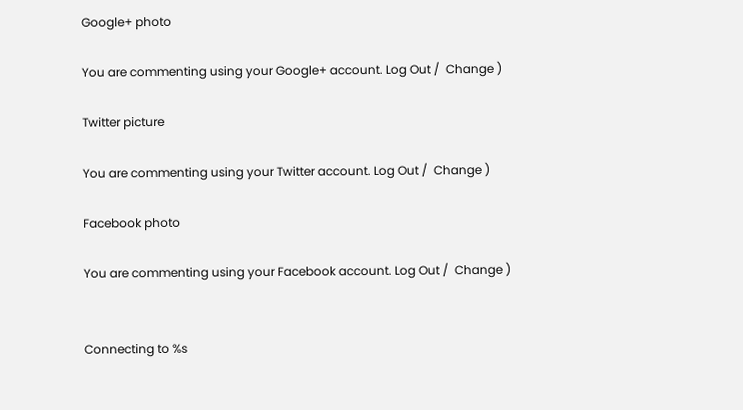Google+ photo

You are commenting using your Google+ account. Log Out /  Change )

Twitter picture

You are commenting using your Twitter account. Log Out /  Change )

Facebook photo

You are commenting using your Facebook account. Log Out /  Change )


Connecting to %s